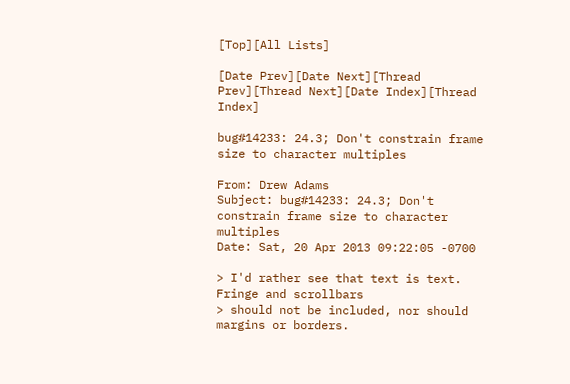[Top][All Lists]

[Date Prev][Date Next][Thread Prev][Thread Next][Date Index][Thread Index]

bug#14233: 24.3; Don't constrain frame size to character multiples

From: Drew Adams
Subject: bug#14233: 24.3; Don't constrain frame size to character multiples
Date: Sat, 20 Apr 2013 09:22:05 -0700

> I'd rather see that text is text.  Fringe and scrollbars
> should not be included, nor should margins or borders.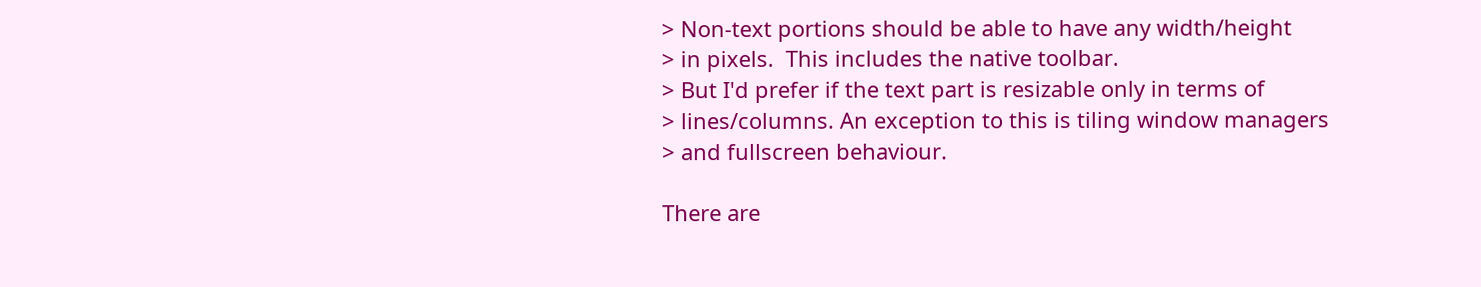> Non-text portions should be able to have any width/height
> in pixels.  This includes the native toolbar.
> But I'd prefer if the text part is resizable only in terms of
> lines/columns. An exception to this is tiling window managers
> and fullscreen behaviour.

There are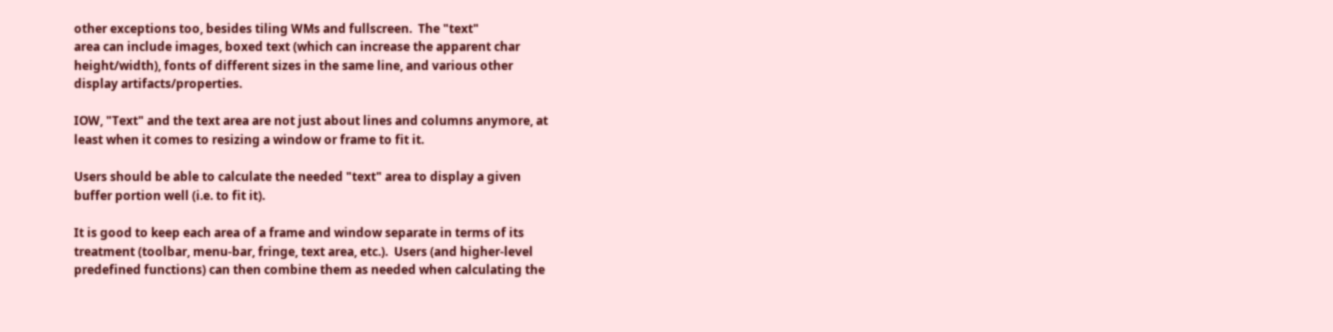other exceptions too, besides tiling WMs and fullscreen.  The "text"
area can include images, boxed text (which can increase the apparent char
height/width), fonts of different sizes in the same line, and various other
display artifacts/properties.

IOW, "Text" and the text area are not just about lines and columns anymore, at
least when it comes to resizing a window or frame to fit it.

Users should be able to calculate the needed "text" area to display a given
buffer portion well (i.e. to fit it).

It is good to keep each area of a frame and window separate in terms of its
treatment (toolbar, menu-bar, fringe, text area, etc.).  Users (and higher-level
predefined functions) can then combine them as needed when calculating the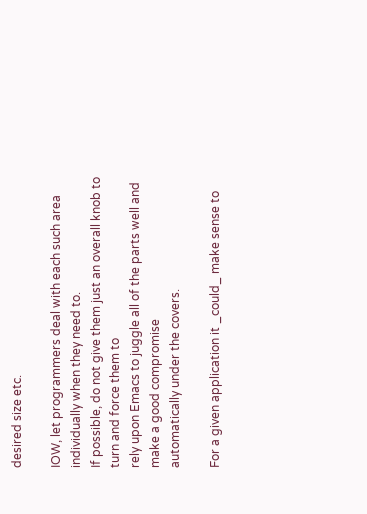desired size etc.

IOW, let programmers deal with each such area individually when they need to.
If possible, do not give them just an overall knob to turn and force them to
rely upon Emacs to juggle all of the parts well and make a good compromise
automatically under the covers.

For a given application it _could_ make sense to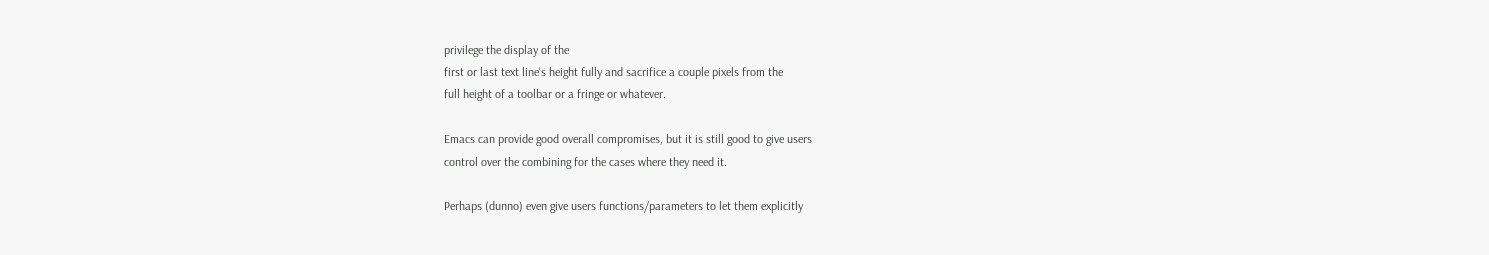privilege the display of the
first or last text line's height fully and sacrifice a couple pixels from the
full height of a toolbar or a fringe or whatever.

Emacs can provide good overall compromises, but it is still good to give users
control over the combining for the cases where they need it.

Perhaps (dunno) even give users functions/parameters to let them explicitly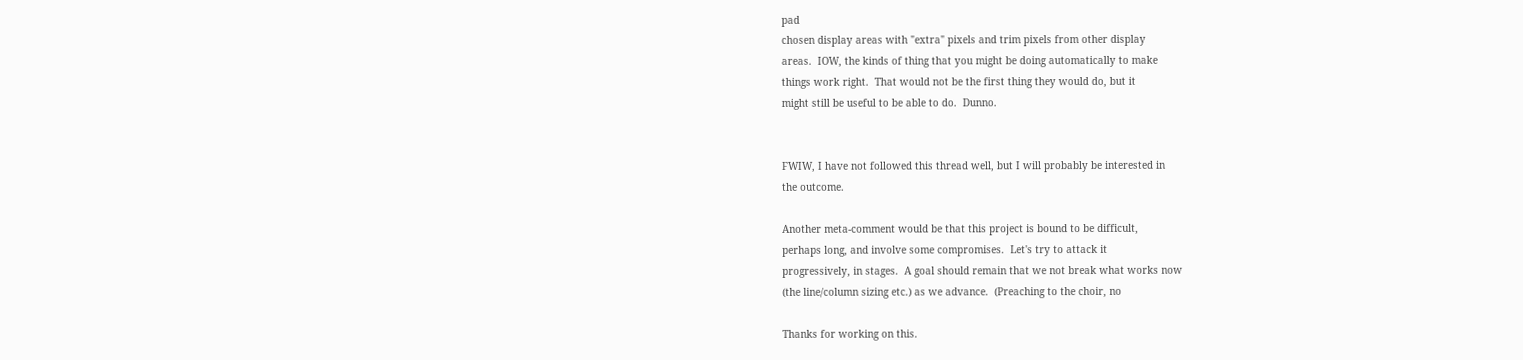pad
chosen display areas with "extra" pixels and trim pixels from other display
areas.  IOW, the kinds of thing that you might be doing automatically to make
things work right.  That would not be the first thing they would do, but it
might still be useful to be able to do.  Dunno.


FWIW, I have not followed this thread well, but I will probably be interested in
the outcome.

Another meta-comment would be that this project is bound to be difficult,
perhaps long, and involve some compromises.  Let's try to attack it
progressively, in stages.  A goal should remain that we not break what works now
(the line/column sizing etc.) as we advance.  (Preaching to the choir, no

Thanks for working on this.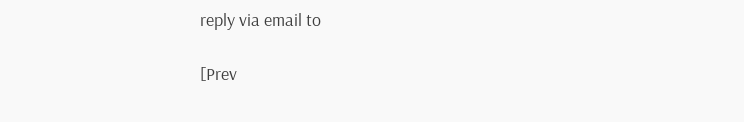reply via email to

[Prev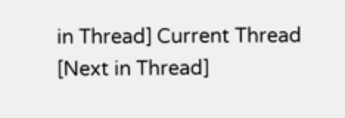in Thread] Current Thread [Next in Thread]